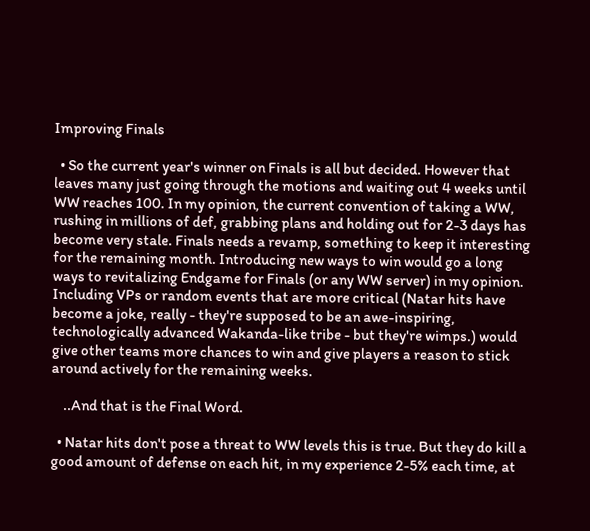Improving Finals

  • So the current year's winner on Finals is all but decided. However that leaves many just going through the motions and waiting out 4 weeks until WW reaches 100. In my opinion, the current convention of taking a WW, rushing in millions of def, grabbing plans and holding out for 2-3 days has become very stale. Finals needs a revamp, something to keep it interesting for the remaining month. Introducing new ways to win would go a long ways to revitalizing Endgame for Finals (or any WW server) in my opinion. Including VPs or random events that are more critical (Natar hits have become a joke, really - they're supposed to be an awe-inspiring, technologically advanced Wakanda-like tribe - but they're wimps.) would give other teams more chances to win and give players a reason to stick around actively for the remaining weeks.

    ..And that is the Final Word.

  • Natar hits don't pose a threat to WW levels this is true. But they do kill a good amount of defense on each hit, in my experience 2-5% each time, at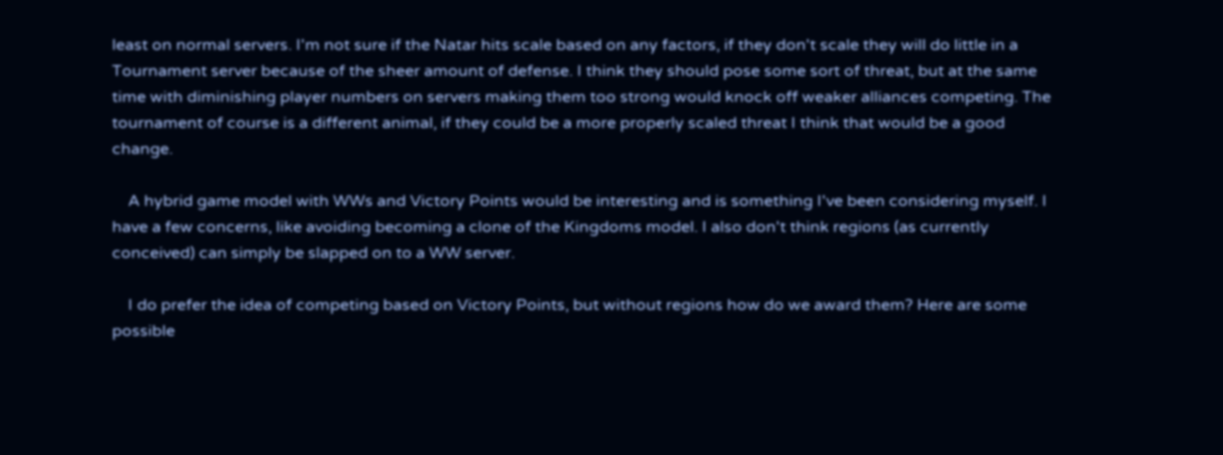least on normal servers. I'm not sure if the Natar hits scale based on any factors, if they don't scale they will do little in a Tournament server because of the sheer amount of defense. I think they should pose some sort of threat, but at the same time with diminishing player numbers on servers making them too strong would knock off weaker alliances competing. The tournament of course is a different animal, if they could be a more properly scaled threat I think that would be a good change.

    A hybrid game model with WWs and Victory Points would be interesting and is something I've been considering myself. I have a few concerns, like avoiding becoming a clone of the Kingdoms model. I also don't think regions (as currently conceived) can simply be slapped on to a WW server.

    I do prefer the idea of competing based on Victory Points, but without regions how do we award them? Here are some possible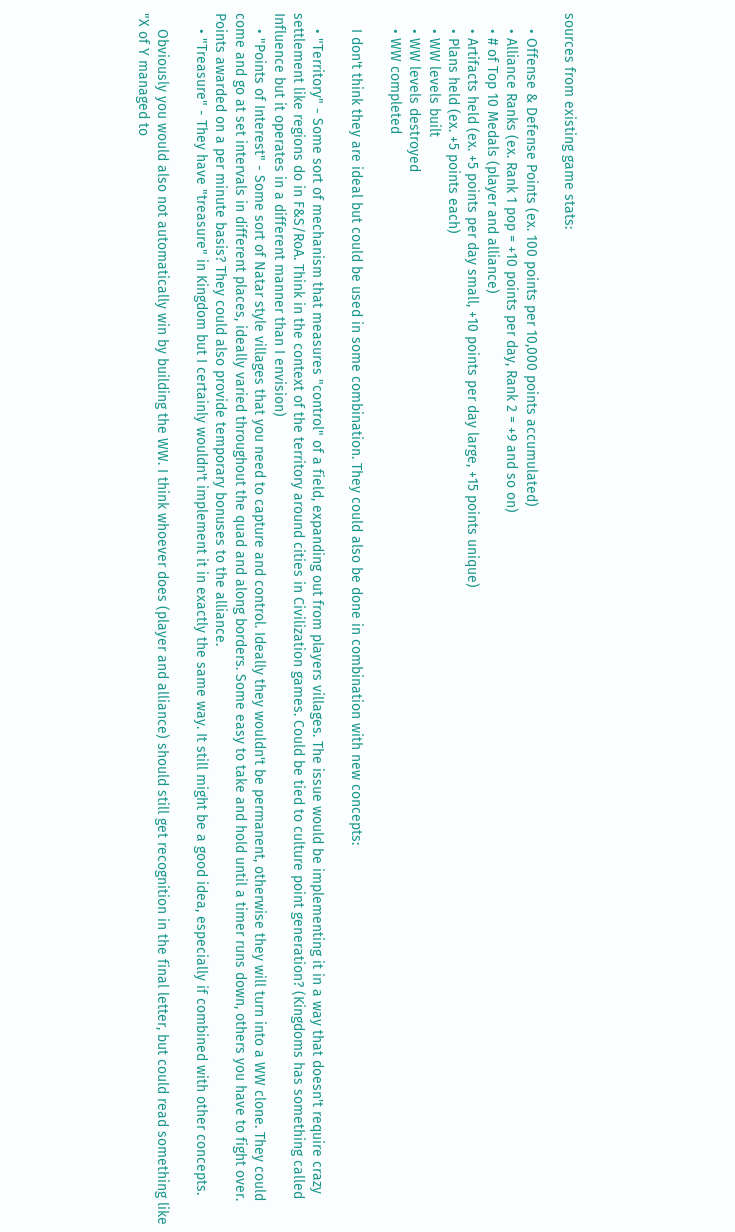sources from existing game stats:

    • Offense & Defense Points (ex. 100 points per 10,000 points accumulated)
    • Alliance Ranks (ex. Rank 1 pop = +10 points per day, Rank 2 = +9 and so on)
    • # of Top 10 Medals (player and alliance)
    • Artifacts held (ex. +5 points per day small, +10 points per day large, +15 points unique)
    • Plans held (ex. +5 points each)
    • WW levels built
    • WW levels destroyed
    • WW completed

    I don't think they are ideal but could be used in some combination. They could also be done in combination with new concepts:

    • "Territory" - Some sort of mechanism that measures "control" of a field, expanding out from players villages. The issue would be implementing it in a way that doesn't require crazy settlement like regions do in F&S/RoA. Think in the context of the territory around cities in Civilization games. Could be tied to culture point generation? (Kingdoms has something called Influence but it operates in a different manner than I envision)
    • "Points of Interest" - Some sort of Natar style villages that you need to capture and control. Ideally they wouldn't be permanent, otherwise they will turn into a WW clone. They could come and go at set intervals in different places, ideally varied throughout the quad and along borders. Some easy to take and hold until a timer runs down, others you have to fight over. Points awarded on a per minute basis? They could also provide temporary bonuses to the alliance.
    • "Treasure" - They have "treasure" in Kingdom but I certainly wouldn't implement it in exactly the same way. It still might be a good idea, especially if combined with other concepts.

    Obviously you would also not automatically win by building the WW. I think whoever does (player and alliance) should still get recognition in the final letter, but could read something like "X of Y managed to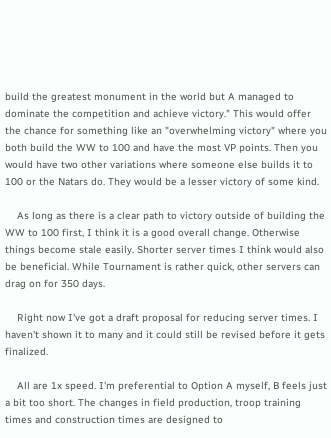build the greatest monument in the world but A managed to dominate the competition and achieve victory." This would offer the chance for something like an "overwhelming victory" where you both build the WW to 100 and have the most VP points. Then you would have two other variations where someone else builds it to 100 or the Natars do. They would be a lesser victory of some kind.

    As long as there is a clear path to victory outside of building the WW to 100 first, I think it is a good overall change. Otherwise things become stale easily. Shorter server times I think would also be beneficial. While Tournament is rather quick, other servers can drag on for 350 days.

    Right now I've got a draft proposal for reducing server times. I haven't shown it to many and it could still be revised before it gets finalized.

    All are 1x speed. I'm preferential to Option A myself, B feels just a bit too short. The changes in field production, troop training times and construction times are designed to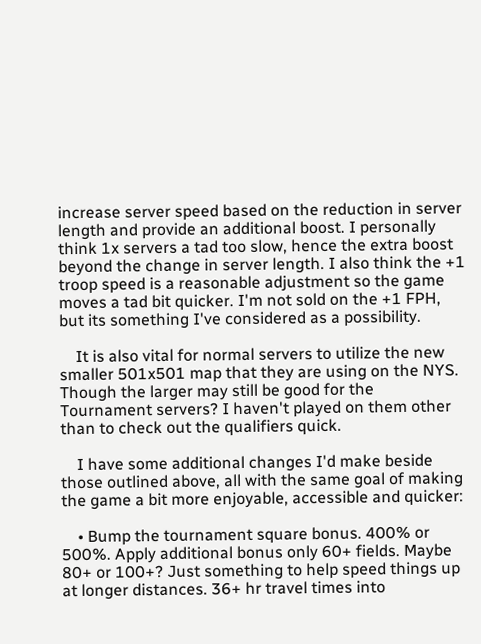increase server speed based on the reduction in server length and provide an additional boost. I personally think 1x servers a tad too slow, hence the extra boost beyond the change in server length. I also think the +1 troop speed is a reasonable adjustment so the game moves a tad bit quicker. I'm not sold on the +1 FPH, but its something I've considered as a possibility.

    It is also vital for normal servers to utilize the new smaller 501x501 map that they are using on the NYS. Though the larger may still be good for the Tournament servers? I haven't played on them other than to check out the qualifiers quick.

    I have some additional changes I'd make beside those outlined above, all with the same goal of making the game a bit more enjoyable, accessible and quicker:

    • Bump the tournament square bonus. 400% or 500%. Apply additional bonus only 60+ fields. Maybe 80+ or 100+? Just something to help speed things up at longer distances. 36+ hr travel times into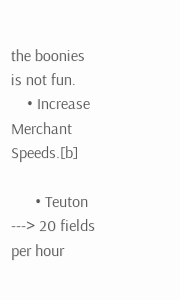the boonies is not fun.
    • Increase Merchant Speeds.[b]

      • Teuton ---> 20 fields per hour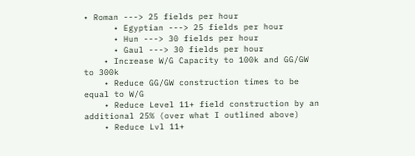• Roman ---> 25 fields per hour
      • Egyptian ---> 25 fields per hour
      • Hun ---> 30 fields per hour
      • Gaul ---> 30 fields per hour
    • Increase W/G Capacity to 100k and GG/GW to 300k
    • Reduce GG/GW construction times to be equal to W/G
    • Reduce Level 11+ field construction by an additional 25% (over what I outlined above)
    • Reduce Lvl 11+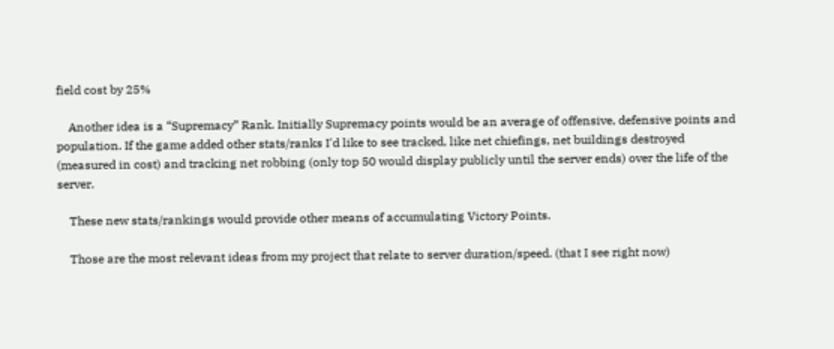field cost by 25%

    Another idea is a “Supremacy” Rank. Initially Supremacy points would be an average of offensive, defensive points and population. If the game added other stats/ranks I'd like to see tracked, like net chiefings, net buildings destroyed (measured in cost) and tracking net robbing (only top 50 would display publicly until the server ends) over the life of the server.

    These new stats/rankings would provide other means of accumulating Victory Points.

    Those are the most relevant ideas from my project that relate to server duration/speed. (that I see right now)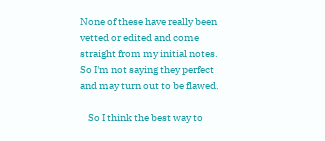None of these have really been vetted or edited and come straight from my initial notes. So I'm not saying they perfect and may turn out to be flawed.

    So I think the best way to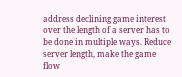address declining game interest over the length of a server has to be done in multiple ways. Reduce server length, make the game flow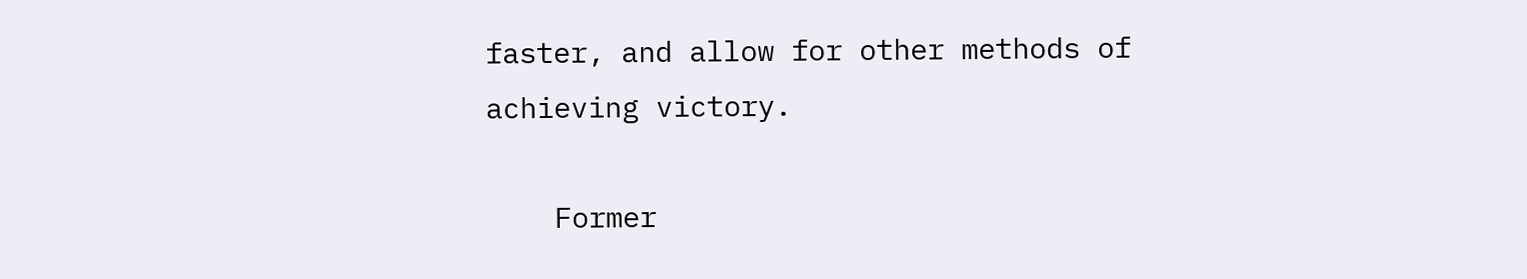faster, and allow for other methods of achieving victory.

    Former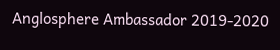Anglosphere Ambassador 2019-2020